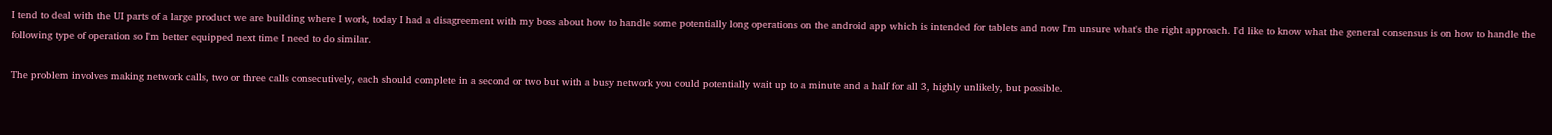I tend to deal with the UI parts of a large product we are building where I work, today I had a disagreement with my boss about how to handle some potentially long operations on the android app which is intended for tablets and now I'm unsure what's the right approach. I'd like to know what the general consensus is on how to handle the following type of operation so I'm better equipped next time I need to do similar.

The problem involves making network calls, two or three calls consecutively, each should complete in a second or two but with a busy network you could potentially wait up to a minute and a half for all 3, highly unlikely, but possible.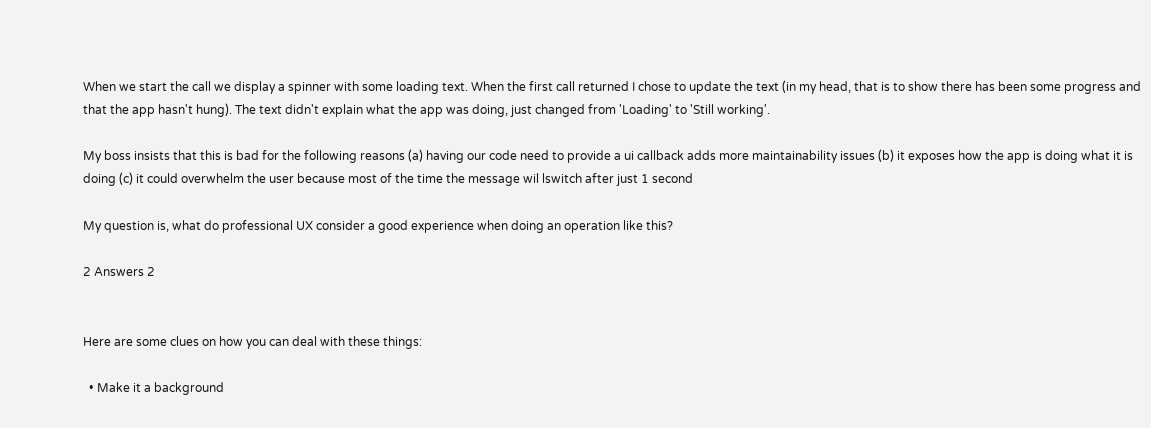When we start the call we display a spinner with some loading text. When the first call returned I chose to update the text (in my head, that is to show there has been some progress and that the app hasn't hung). The text didn't explain what the app was doing, just changed from 'Loading' to 'Still working'.

My boss insists that this is bad for the following reasons (a) having our code need to provide a ui callback adds more maintainability issues (b) it exposes how the app is doing what it is doing (c) it could overwhelm the user because most of the time the message wil lswitch after just 1 second

My question is, what do professional UX consider a good experience when doing an operation like this?

2 Answers 2


Here are some clues on how you can deal with these things:

  • Make it a background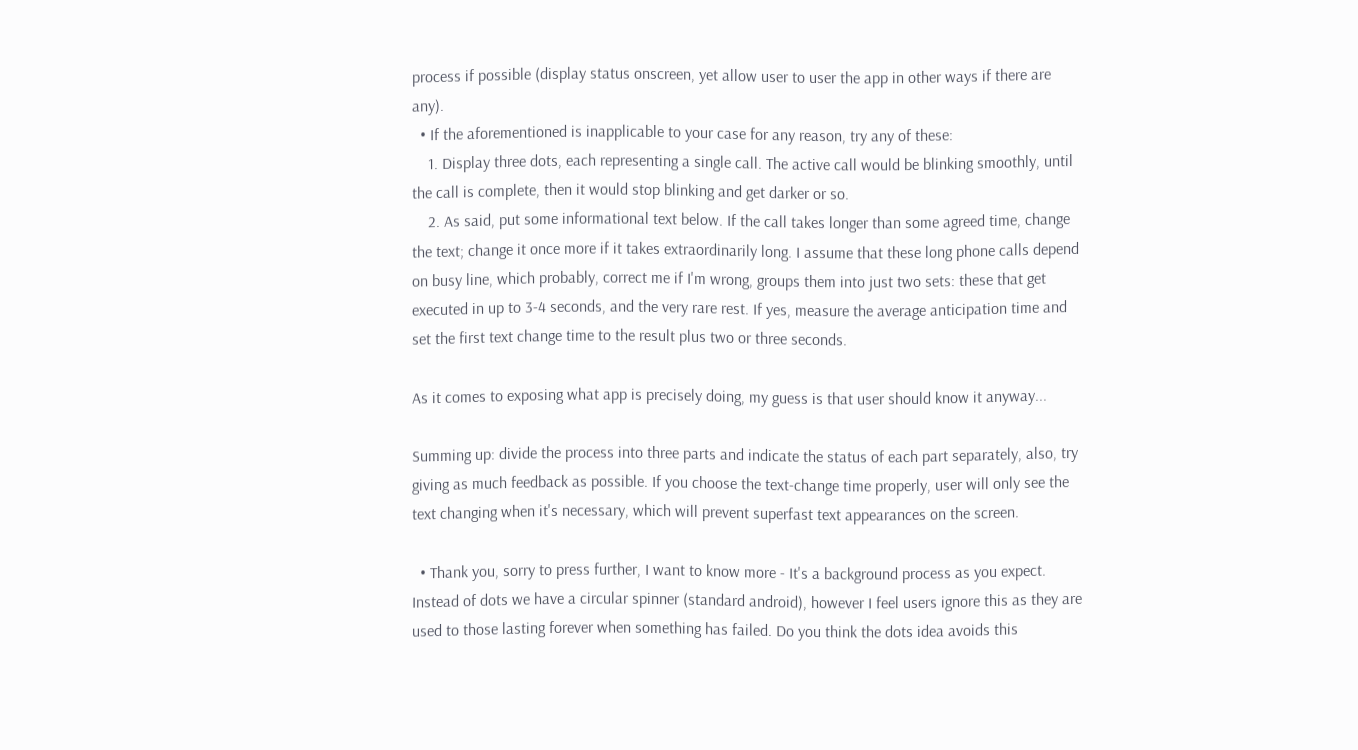process if possible (display status onscreen, yet allow user to user the app in other ways if there are any).
  • If the aforementioned is inapplicable to your case for any reason, try any of these:
    1. Display three dots, each representing a single call. The active call would be blinking smoothly, until the call is complete, then it would stop blinking and get darker or so.
    2. As said, put some informational text below. If the call takes longer than some agreed time, change the text; change it once more if it takes extraordinarily long. I assume that these long phone calls depend on busy line, which probably, correct me if I'm wrong, groups them into just two sets: these that get executed in up to 3-4 seconds, and the very rare rest. If yes, measure the average anticipation time and set the first text change time to the result plus two or three seconds.

As it comes to exposing what app is precisely doing, my guess is that user should know it anyway...

Summing up: divide the process into three parts and indicate the status of each part separately, also, try giving as much feedback as possible. If you choose the text-change time properly, user will only see the text changing when it's necessary, which will prevent superfast text appearances on the screen.

  • Thank you, sorry to press further, I want to know more - It's a background process as you expect. Instead of dots we have a circular spinner (standard android), however I feel users ignore this as they are used to those lasting forever when something has failed. Do you think the dots idea avoids this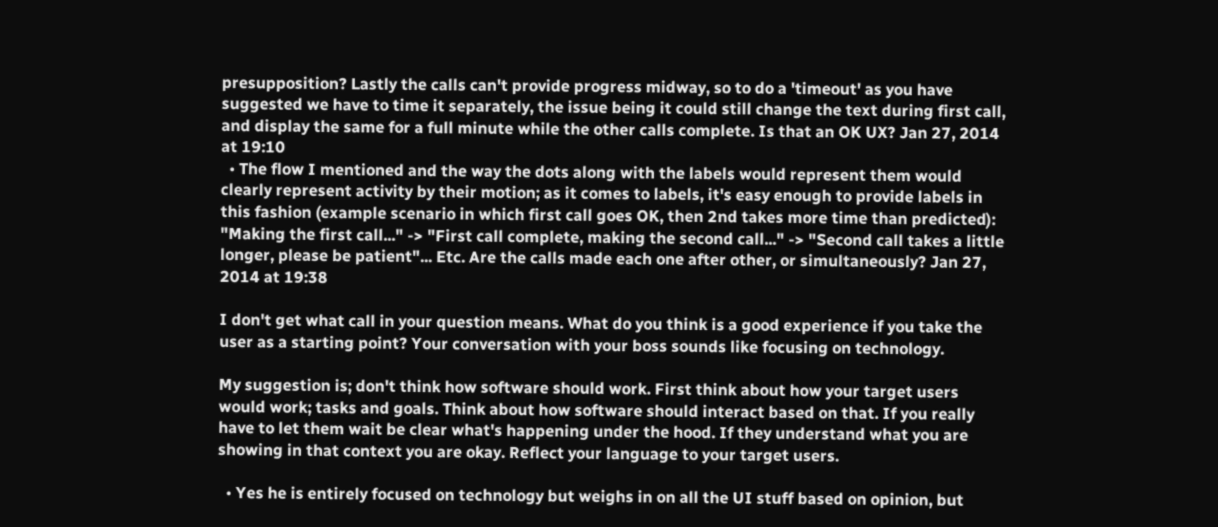presupposition? Lastly the calls can't provide progress midway, so to do a 'timeout' as you have suggested we have to time it separately, the issue being it could still change the text during first call, and display the same for a full minute while the other calls complete. Is that an OK UX? Jan 27, 2014 at 19:10
  • The flow I mentioned and the way the dots along with the labels would represent them would clearly represent activity by their motion; as it comes to labels, it's easy enough to provide labels in this fashion (example scenario in which first call goes OK, then 2nd takes more time than predicted): "Making the first call..." -> "First call complete, making the second call..." -> "Second call takes a little longer, please be patient"... Etc. Are the calls made each one after other, or simultaneously? Jan 27, 2014 at 19:38

I don't get what call in your question means. What do you think is a good experience if you take the user as a starting point? Your conversation with your boss sounds like focusing on technology.

My suggestion is; don't think how software should work. First think about how your target users would work; tasks and goals. Think about how software should interact based on that. If you really have to let them wait be clear what's happening under the hood. If they understand what you are showing in that context you are okay. Reflect your language to your target users.

  • Yes he is entirely focused on technology but weighs in on all the UI stuff based on opinion, but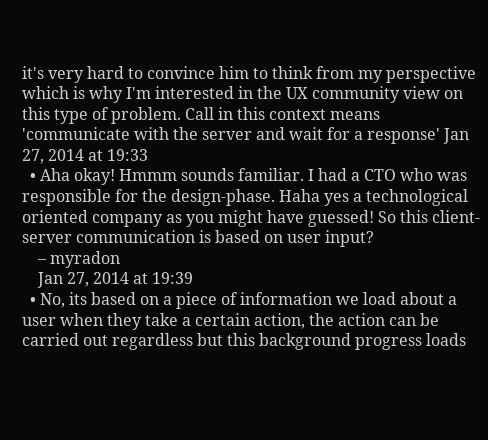it's very hard to convince him to think from my perspective which is why I'm interested in the UX community view on this type of problem. Call in this context means 'communicate with the server and wait for a response' Jan 27, 2014 at 19:33
  • Aha okay! Hmmm sounds familiar. I had a CTO who was responsible for the design-phase. Haha yes a technological oriented company as you might have guessed! So this client-server communication is based on user input?
    – myradon
    Jan 27, 2014 at 19:39
  • No, its based on a piece of information we load about a user when they take a certain action, the action can be carried out regardless but this background progress loads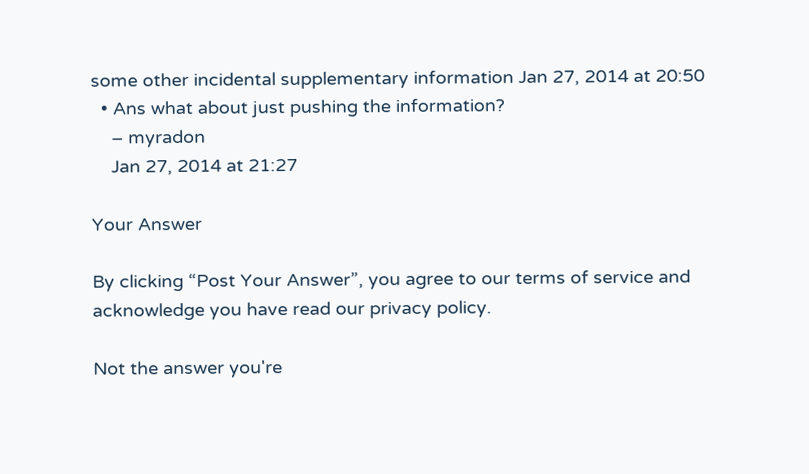some other incidental supplementary information Jan 27, 2014 at 20:50
  • Ans what about just pushing the information?
    – myradon
    Jan 27, 2014 at 21:27

Your Answer

By clicking “Post Your Answer”, you agree to our terms of service and acknowledge you have read our privacy policy.

Not the answer you're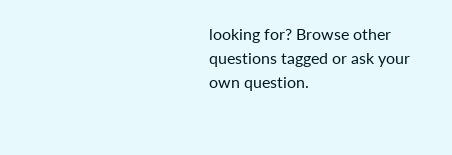looking for? Browse other questions tagged or ask your own question.